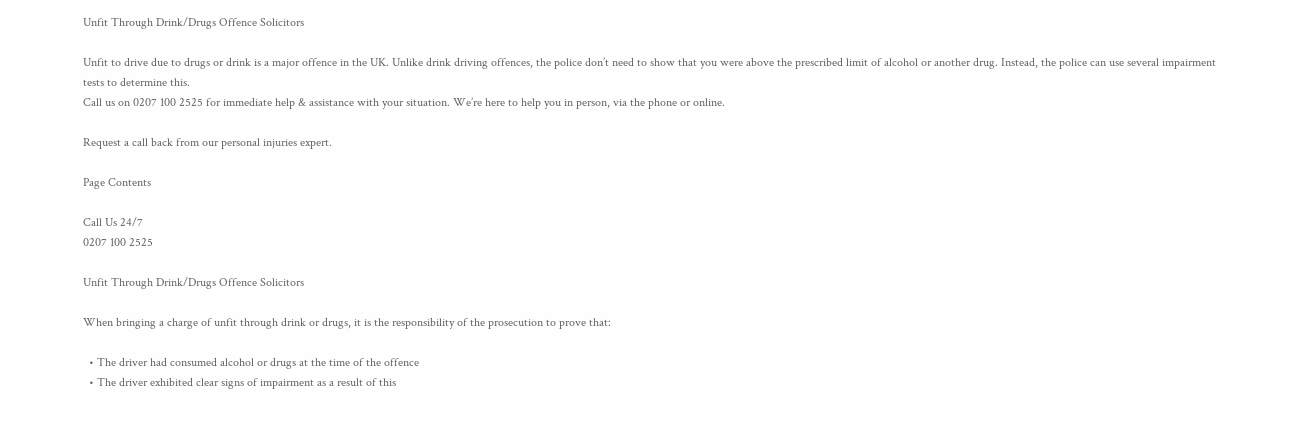Unfit Through Drink/Drugs Offence Solicitors

Unfit to drive due to drugs or drink is a major offence in the UK. Unlike drink driving offences, the police don’t need to show that you were above the prescribed limit of alcohol or another drug. Instead, the police can use several impairment tests to determine this.
Call us on 0207 100 2525 for immediate help & assistance with your situation. We’re here to help you in person, via the phone or online.

Request a call back from our personal injuries expert.

Page Contents

Call Us 24/7
0207 100 2525

Unfit Through Drink/Drugs Offence Solicitors

When bringing a charge of unfit through drink or drugs, it is the responsibility of the prosecution to prove that:

  • The driver had consumed alcohol or drugs at the time of the offence
  • The driver exhibited clear signs of impairment as a result of this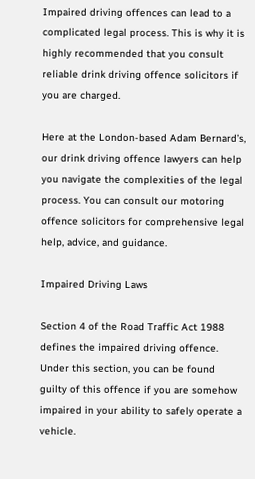Impaired driving offences can lead to a complicated legal process. This is why it is highly recommended that you consult reliable drink driving offence solicitors if you are charged.

Here at the London-based Adam Bernard’s, our drink driving offence lawyers can help you navigate the complexities of the legal process. You can consult our motoring offence solicitors for comprehensive legal help, advice, and guidance.

Impaired Driving Laws

Section 4 of the Road Traffic Act 1988 defines the impaired driving offence. Under this section, you can be found guilty of this offence if you are somehow impaired in your ability to safely operate a vehicle.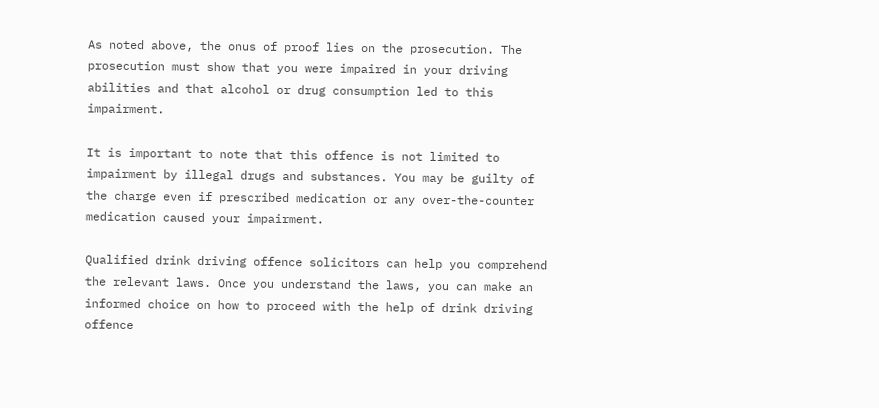As noted above, the onus of proof lies on the prosecution. The prosecution must show that you were impaired in your driving abilities and that alcohol or drug consumption led to this impairment.

It is important to note that this offence is not limited to impairment by illegal drugs and substances. You may be guilty of the charge even if prescribed medication or any over-the-counter medication caused your impairment.

Qualified drink driving offence solicitors can help you comprehend the relevant laws. Once you understand the laws, you can make an informed choice on how to proceed with the help of drink driving offence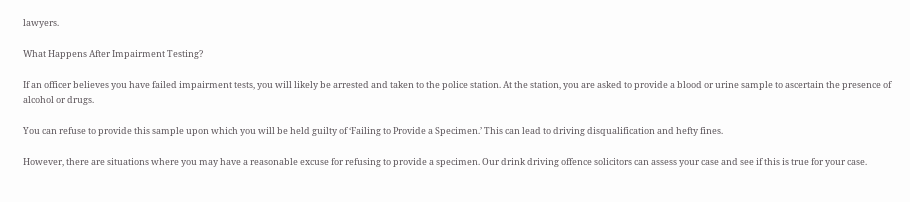lawyers.

What Happens After Impairment Testing?

If an officer believes you have failed impairment tests, you will likely be arrested and taken to the police station. At the station, you are asked to provide a blood or urine sample to ascertain the presence of alcohol or drugs.

You can refuse to provide this sample upon which you will be held guilty of ‘Failing to Provide a Specimen.’ This can lead to driving disqualification and hefty fines.

However, there are situations where you may have a reasonable excuse for refusing to provide a specimen. Our drink driving offence solicitors can assess your case and see if this is true for your case.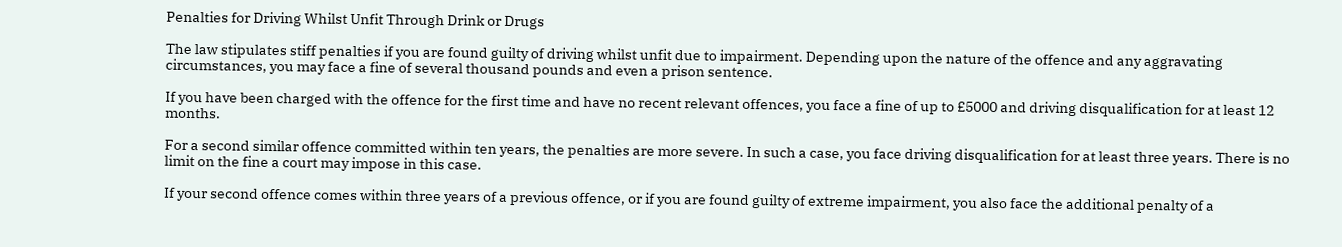Penalties for Driving Whilst Unfit Through Drink or Drugs

The law stipulates stiff penalties if you are found guilty of driving whilst unfit due to impairment. Depending upon the nature of the offence and any aggravating circumstances, you may face a fine of several thousand pounds and even a prison sentence.

If you have been charged with the offence for the first time and have no recent relevant offences, you face a fine of up to £5000 and driving disqualification for at least 12 months.

For a second similar offence committed within ten years, the penalties are more severe. In such a case, you face driving disqualification for at least three years. There is no limit on the fine a court may impose in this case.

If your second offence comes within three years of a previous offence, or if you are found guilty of extreme impairment, you also face the additional penalty of a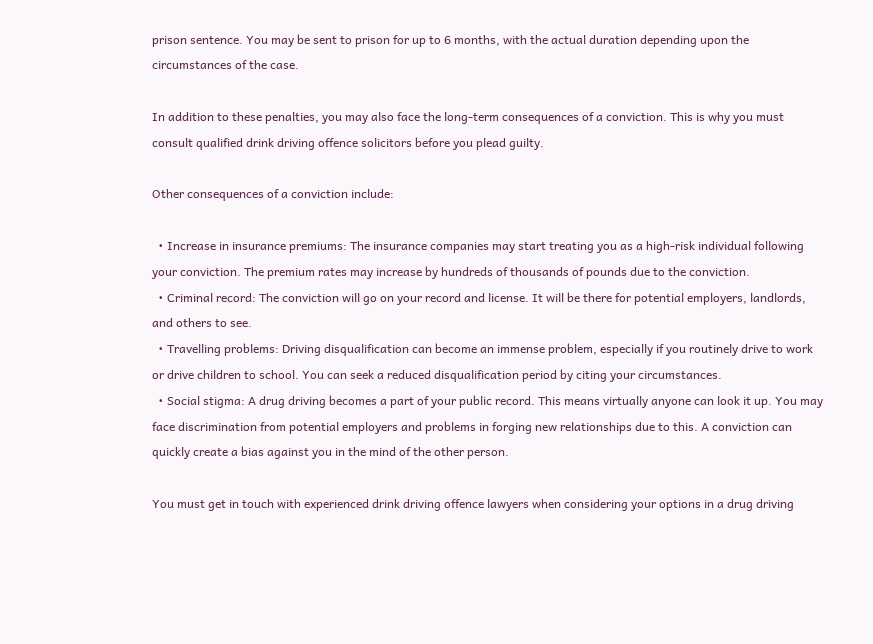prison sentence. You may be sent to prison for up to 6 months, with the actual duration depending upon the circumstances of the case.

In addition to these penalties, you may also face the long-term consequences of a conviction. This is why you must consult qualified drink driving offence solicitors before you plead guilty.

Other consequences of a conviction include:

  • Increase in insurance premiums: The insurance companies may start treating you as a high-risk individual following your conviction. The premium rates may increase by hundreds of thousands of pounds due to the conviction.
  • Criminal record: The conviction will go on your record and license. It will be there for potential employers, landlords, and others to see.
  • Travelling problems: Driving disqualification can become an immense problem, especially if you routinely drive to work or drive children to school. You can seek a reduced disqualification period by citing your circumstances.
  • Social stigma: A drug driving becomes a part of your public record. This means virtually anyone can look it up. You may face discrimination from potential employers and problems in forging new relationships due to this. A conviction can quickly create a bias against you in the mind of the other person.

You must get in touch with experienced drink driving offence lawyers when considering your options in a drug driving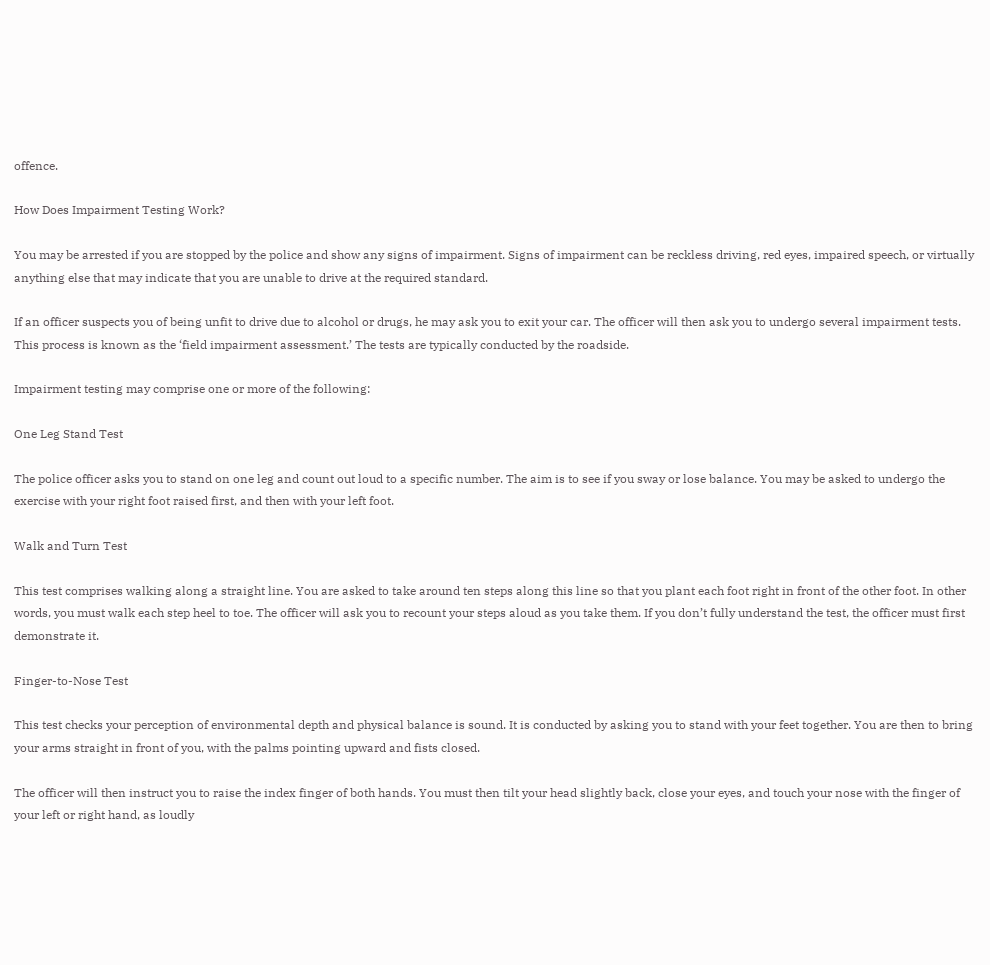offence.

How Does Impairment Testing Work?

You may be arrested if you are stopped by the police and show any signs of impairment. Signs of impairment can be reckless driving, red eyes, impaired speech, or virtually anything else that may indicate that you are unable to drive at the required standard.

If an officer suspects you of being unfit to drive due to alcohol or drugs, he may ask you to exit your car. The officer will then ask you to undergo several impairment tests. This process is known as the ‘field impairment assessment.’ The tests are typically conducted by the roadside.

Impairment testing may comprise one or more of the following:

One Leg Stand Test

The police officer asks you to stand on one leg and count out loud to a specific number. The aim is to see if you sway or lose balance. You may be asked to undergo the exercise with your right foot raised first, and then with your left foot.

Walk and Turn Test

This test comprises walking along a straight line. You are asked to take around ten steps along this line so that you plant each foot right in front of the other foot. In other words, you must walk each step heel to toe. The officer will ask you to recount your steps aloud as you take them. If you don’t fully understand the test, the officer must first demonstrate it.

Finger-to-Nose Test

This test checks your perception of environmental depth and physical balance is sound. It is conducted by asking you to stand with your feet together. You are then to bring your arms straight in front of you, with the palms pointing upward and fists closed.

The officer will then instruct you to raise the index finger of both hands. You must then tilt your head slightly back, close your eyes, and touch your nose with the finger of your left or right hand, as loudly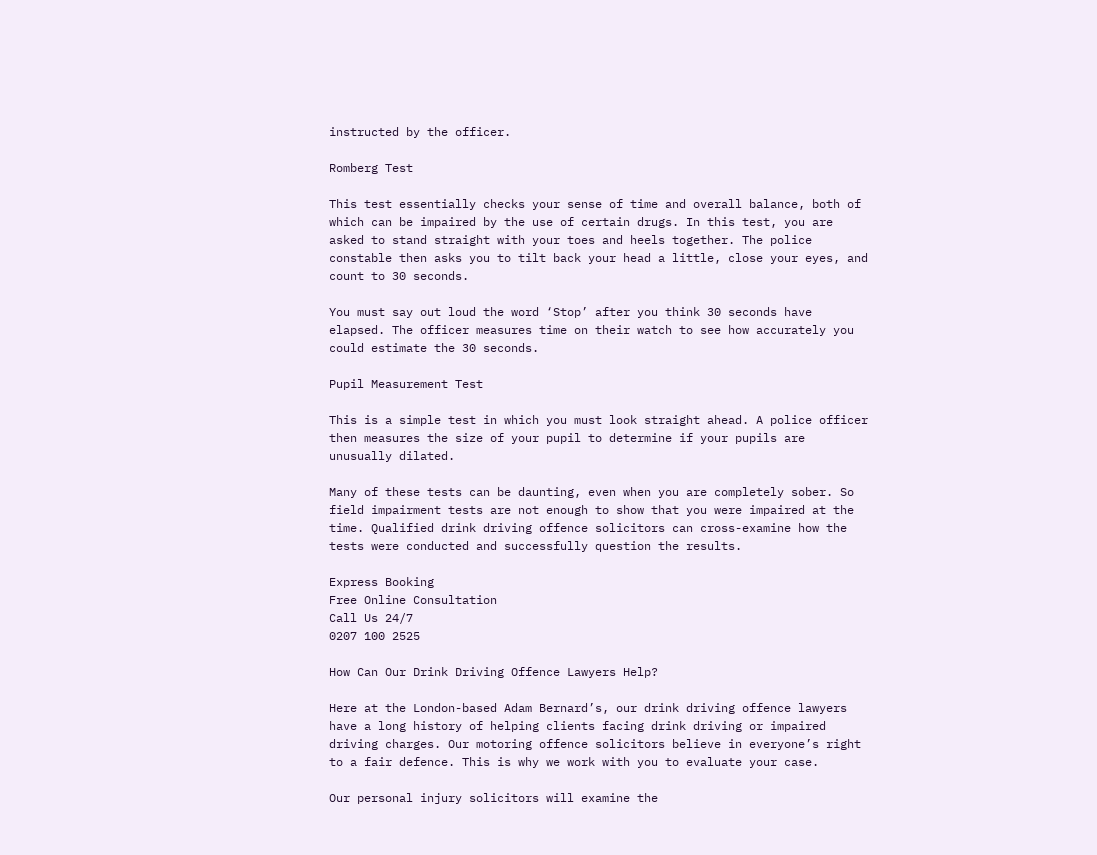instructed by the officer.

Romberg Test

This test essentially checks your sense of time and overall balance, both of which can be impaired by the use of certain drugs. In this test, you are asked to stand straight with your toes and heels together. The police constable then asks you to tilt back your head a little, close your eyes, and count to 30 seconds.

You must say out loud the word ‘Stop’ after you think 30 seconds have elapsed. The officer measures time on their watch to see how accurately you could estimate the 30 seconds.

Pupil Measurement Test

This is a simple test in which you must look straight ahead. A police officer then measures the size of your pupil to determine if your pupils are unusually dilated.

Many of these tests can be daunting, even when you are completely sober. So field impairment tests are not enough to show that you were impaired at the time. Qualified drink driving offence solicitors can cross-examine how the tests were conducted and successfully question the results.

Express Booking
Free Online Consultation
Call Us 24/7
0207 100 2525

How Can Our Drink Driving Offence Lawyers Help?

Here at the London-based Adam Bernard’s, our drink driving offence lawyers have a long history of helping clients facing drink driving or impaired driving charges. Our motoring offence solicitors believe in everyone’s right to a fair defence. This is why we work with you to evaluate your case.

Our personal injury solicitors will examine the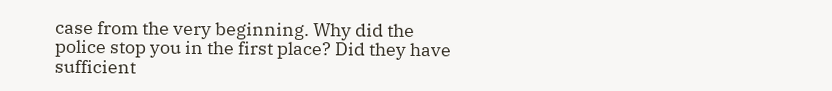case from the very beginning. Why did the police stop you in the first place? Did they have sufficient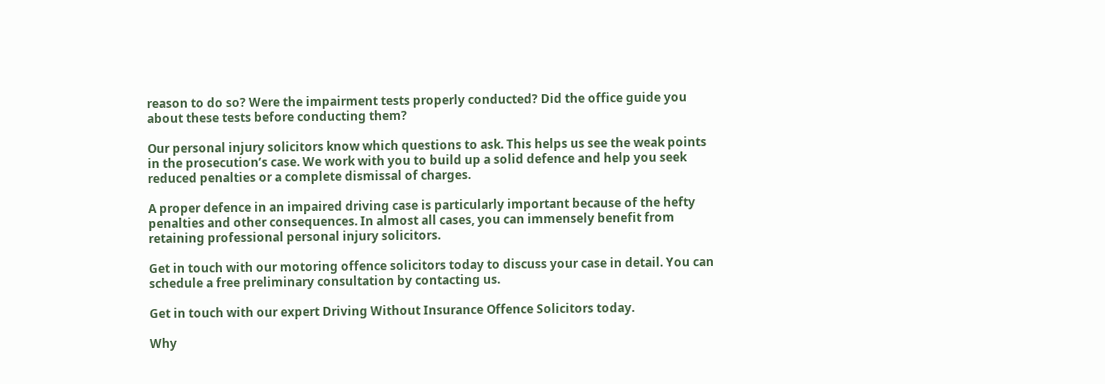reason to do so? Were the impairment tests properly conducted? Did the office guide you about these tests before conducting them?

Our personal injury solicitors know which questions to ask. This helps us see the weak points in the prosecution’s case. We work with you to build up a solid defence and help you seek reduced penalties or a complete dismissal of charges.

A proper defence in an impaired driving case is particularly important because of the hefty penalties and other consequences. In almost all cases, you can immensely benefit from retaining professional personal injury solicitors.

Get in touch with our motoring offence solicitors today to discuss your case in detail. You can schedule a free preliminary consultation by contacting us.

Get in touch with our expert Driving Without Insurance Offence Solicitors today.

Why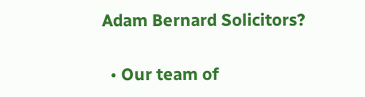Adam Bernard Solicitors?

  • Our team of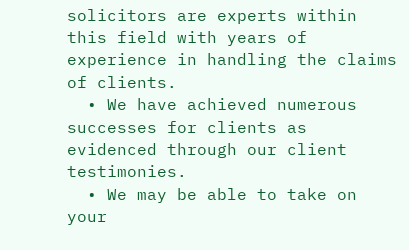solicitors are experts within this field with years of experience in handling the claims of clients.
  • We have achieved numerous successes for clients as evidenced through our client testimonies.
  • We may be able to take on your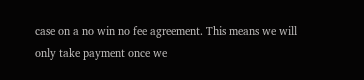case on a no win no fee agreement. This means we will only take payment once we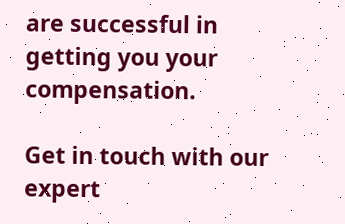are successful in getting you your compensation.

Get in touch with our expert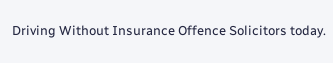Driving Without Insurance Offence Solicitors today.